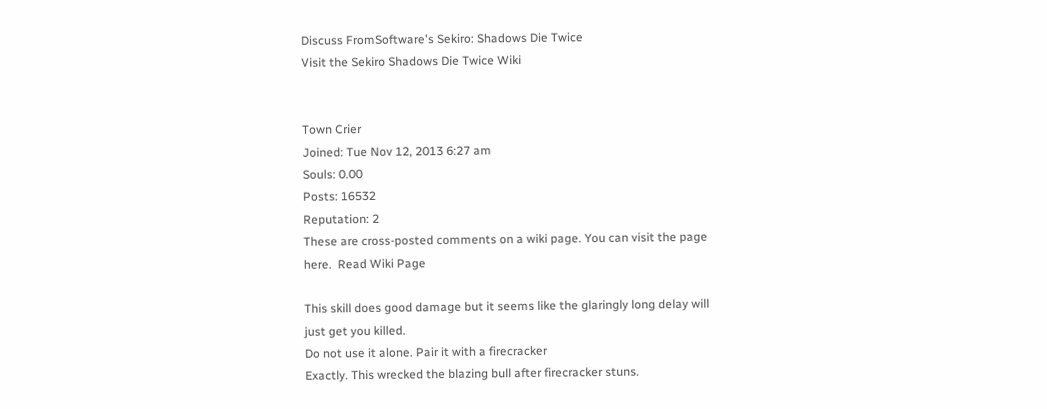Discuss FromSoftware's Sekiro: Shadows Die Twice
Visit the Sekiro Shadows Die Twice Wiki


Town Crier
Joined: Tue Nov 12, 2013 6:27 am
Souls: 0.00
Posts: 16532
Reputation: 2
These are cross-posted comments on a wiki page. You can visit the page here.  Read Wiki Page

This skill does good damage but it seems like the glaringly long delay will just get you killed.
Do not use it alone. Pair it with a firecracker
Exactly. This wrecked the blazing bull after firecracker stuns.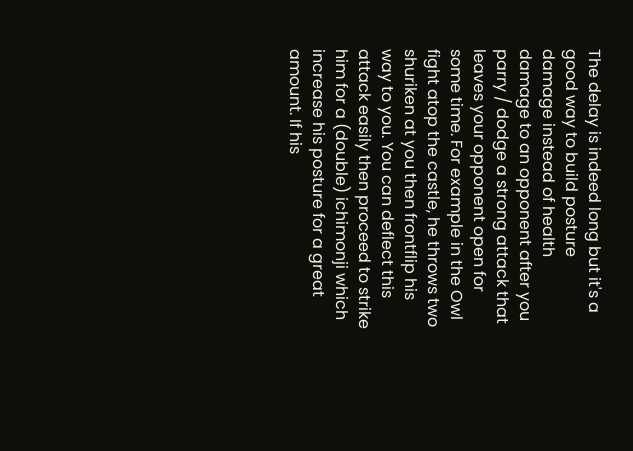The delay is indeed long but it's a good way to build posture damage instead of health damage to an opponent after you parry / dodge a strong attack that leaves your opponent open for some time. For example in the Owl fight atop the castle, he throws two shuriken at you then frontflip his way to you. You can deflect this attack easily then proceed to strike him for a (double) ichimonji which increase his posture for a great amount. If his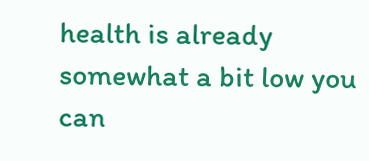health is already somewhat a bit low you can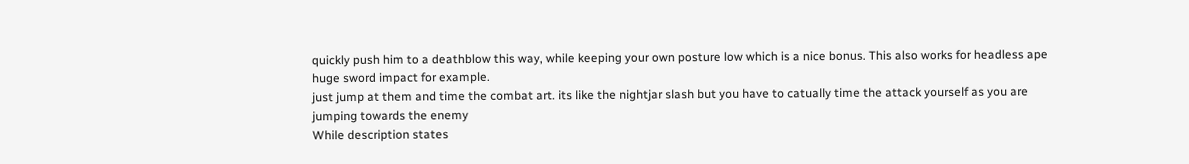quickly push him to a deathblow this way, while keeping your own posture low which is a nice bonus. This also works for headless ape huge sword impact for example.
just jump at them and time the combat art. its like the nightjar slash but you have to catually time the attack yourself as you are jumping towards the enemy
While description states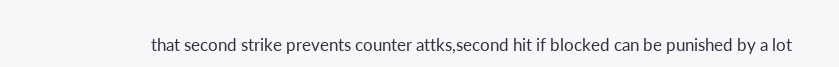that second strike prevents counter attks,second hit if blocked can be punished by a lot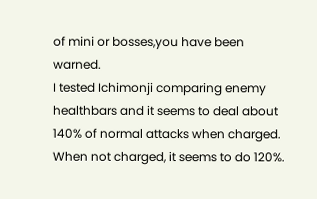of mini or bosses,you have been warned.
I tested Ichimonji comparing enemy healthbars and it seems to deal about 140% of normal attacks when charged. When not charged, it seems to do 120%.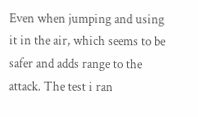Even when jumping and using it in the air, which seems to be safer and adds range to the attack. The test i ran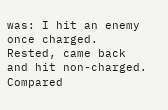was: I hit an enemy once charged. Rested, came back and hit non-charged. Compared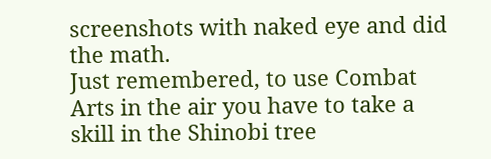screenshots with naked eye and did the math.
Just remembered, to use Combat Arts in the air you have to take a skill in the Shinobi tree